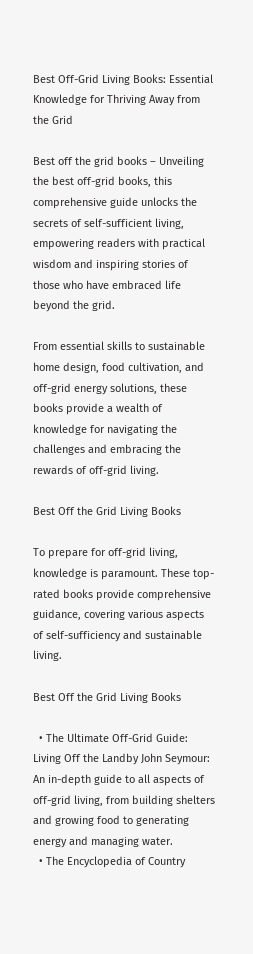Best Off-Grid Living Books: Essential Knowledge for Thriving Away from the Grid

Best off the grid books – Unveiling the best off-grid books, this comprehensive guide unlocks the secrets of self-sufficient living, empowering readers with practical wisdom and inspiring stories of those who have embraced life beyond the grid.

From essential skills to sustainable home design, food cultivation, and off-grid energy solutions, these books provide a wealth of knowledge for navigating the challenges and embracing the rewards of off-grid living.

Best Off the Grid Living Books

To prepare for off-grid living, knowledge is paramount. These top-rated books provide comprehensive guidance, covering various aspects of self-sufficiency and sustainable living.

Best Off the Grid Living Books

  • The Ultimate Off-Grid Guide: Living Off the Landby John Seymour: An in-depth guide to all aspects of off-grid living, from building shelters and growing food to generating energy and managing water.
  • The Encyclopedia of Country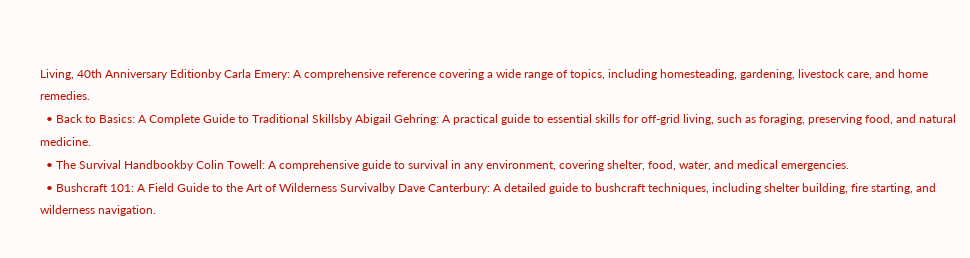Living, 40th Anniversary Editionby Carla Emery: A comprehensive reference covering a wide range of topics, including homesteading, gardening, livestock care, and home remedies.
  • Back to Basics: A Complete Guide to Traditional Skillsby Abigail Gehring: A practical guide to essential skills for off-grid living, such as foraging, preserving food, and natural medicine.
  • The Survival Handbookby Colin Towell: A comprehensive guide to survival in any environment, covering shelter, food, water, and medical emergencies.
  • Bushcraft 101: A Field Guide to the Art of Wilderness Survivalby Dave Canterbury: A detailed guide to bushcraft techniques, including shelter building, fire starting, and wilderness navigation.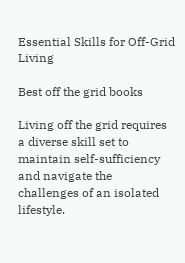Essential Skills for Off-Grid Living

Best off the grid books

Living off the grid requires a diverse skill set to maintain self-sufficiency and navigate the challenges of an isolated lifestyle.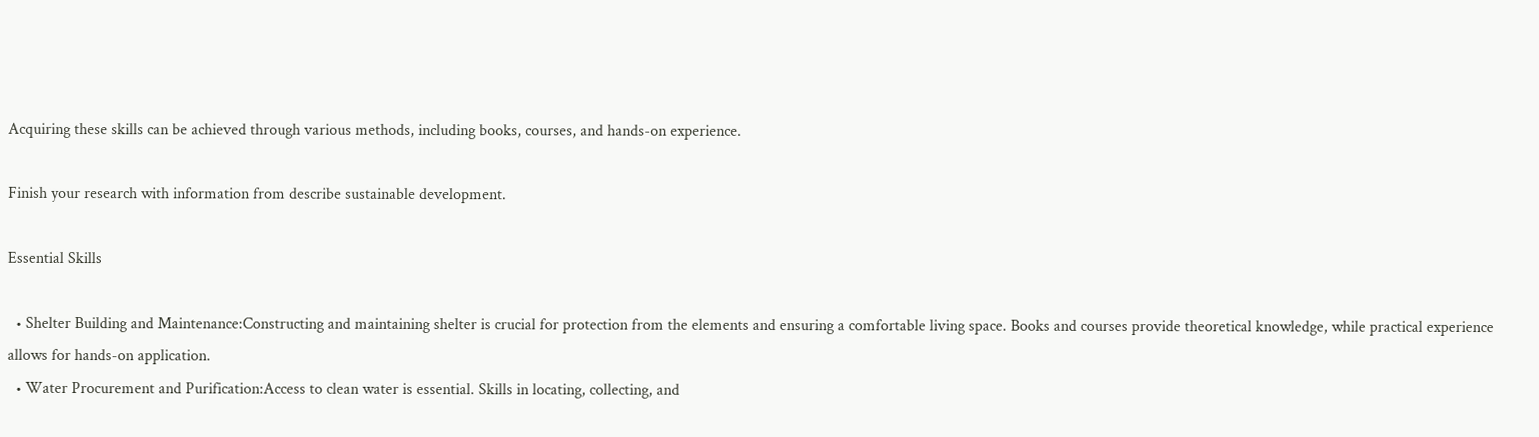Acquiring these skills can be achieved through various methods, including books, courses, and hands-on experience.

Finish your research with information from describe sustainable development.

Essential Skills

  • Shelter Building and Maintenance:Constructing and maintaining shelter is crucial for protection from the elements and ensuring a comfortable living space. Books and courses provide theoretical knowledge, while practical experience allows for hands-on application.
  • Water Procurement and Purification:Access to clean water is essential. Skills in locating, collecting, and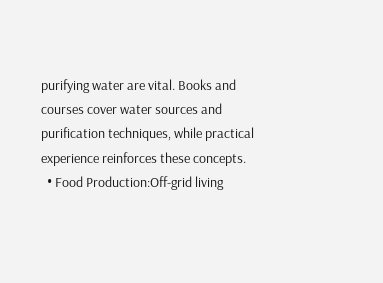purifying water are vital. Books and courses cover water sources and purification techniques, while practical experience reinforces these concepts.
  • Food Production:Off-grid living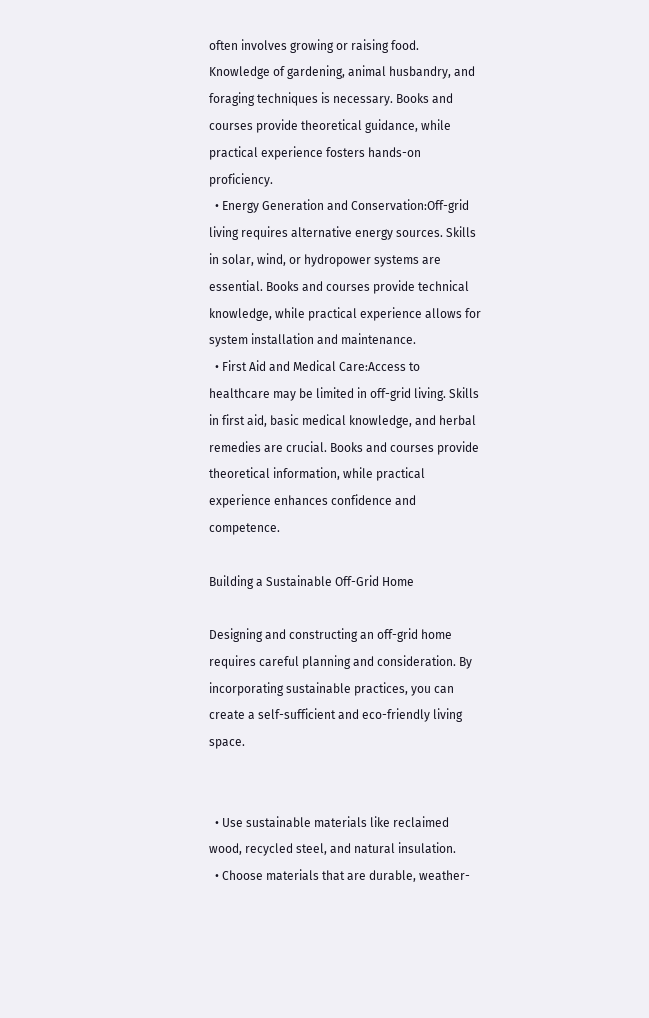often involves growing or raising food. Knowledge of gardening, animal husbandry, and foraging techniques is necessary. Books and courses provide theoretical guidance, while practical experience fosters hands-on proficiency.
  • Energy Generation and Conservation:Off-grid living requires alternative energy sources. Skills in solar, wind, or hydropower systems are essential. Books and courses provide technical knowledge, while practical experience allows for system installation and maintenance.
  • First Aid and Medical Care:Access to healthcare may be limited in off-grid living. Skills in first aid, basic medical knowledge, and herbal remedies are crucial. Books and courses provide theoretical information, while practical experience enhances confidence and competence.

Building a Sustainable Off-Grid Home

Designing and constructing an off-grid home requires careful planning and consideration. By incorporating sustainable practices, you can create a self-sufficient and eco-friendly living space.


  • Use sustainable materials like reclaimed wood, recycled steel, and natural insulation.
  • Choose materials that are durable, weather-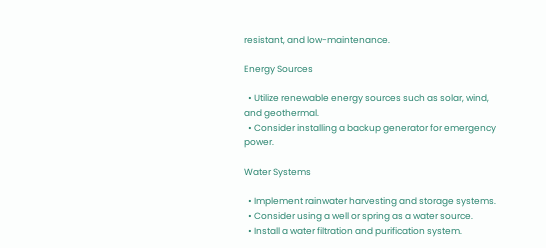resistant, and low-maintenance.

Energy Sources

  • Utilize renewable energy sources such as solar, wind, and geothermal.
  • Consider installing a backup generator for emergency power.

Water Systems

  • Implement rainwater harvesting and storage systems.
  • Consider using a well or spring as a water source.
  • Install a water filtration and purification system.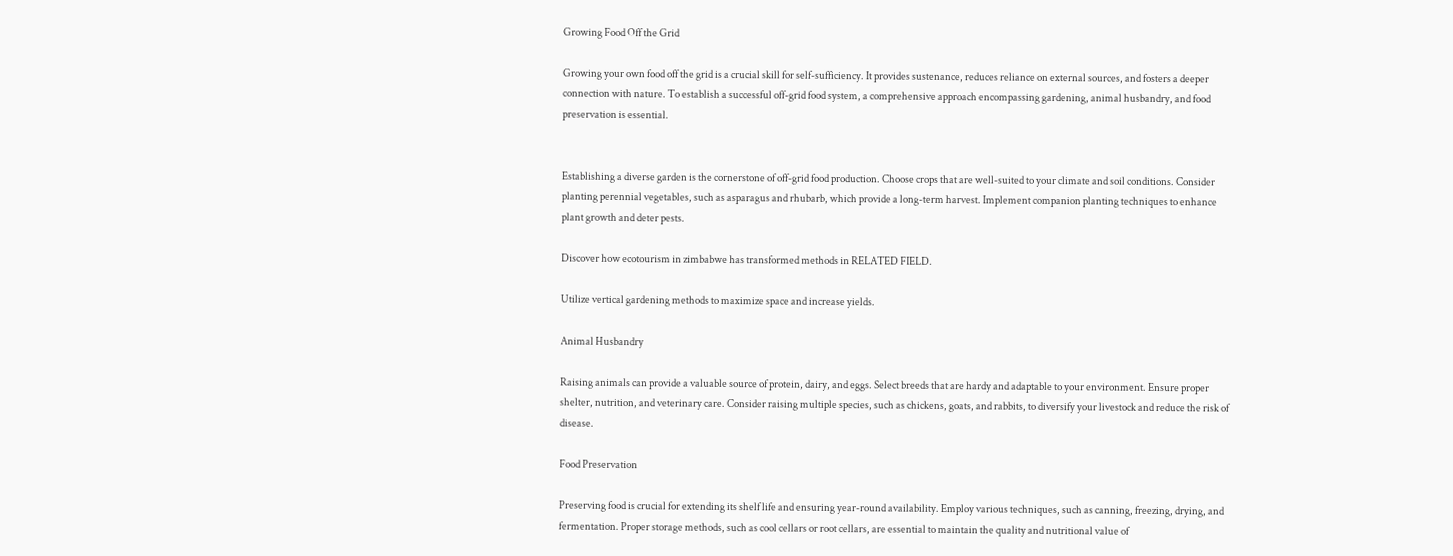Growing Food Off the Grid

Growing your own food off the grid is a crucial skill for self-sufficiency. It provides sustenance, reduces reliance on external sources, and fosters a deeper connection with nature. To establish a successful off-grid food system, a comprehensive approach encompassing gardening, animal husbandry, and food preservation is essential.


Establishing a diverse garden is the cornerstone of off-grid food production. Choose crops that are well-suited to your climate and soil conditions. Consider planting perennial vegetables, such as asparagus and rhubarb, which provide a long-term harvest. Implement companion planting techniques to enhance plant growth and deter pests.

Discover how ecotourism in zimbabwe has transformed methods in RELATED FIELD.

Utilize vertical gardening methods to maximize space and increase yields.

Animal Husbandry

Raising animals can provide a valuable source of protein, dairy, and eggs. Select breeds that are hardy and adaptable to your environment. Ensure proper shelter, nutrition, and veterinary care. Consider raising multiple species, such as chickens, goats, and rabbits, to diversify your livestock and reduce the risk of disease.

Food Preservation

Preserving food is crucial for extending its shelf life and ensuring year-round availability. Employ various techniques, such as canning, freezing, drying, and fermentation. Proper storage methods, such as cool cellars or root cellars, are essential to maintain the quality and nutritional value of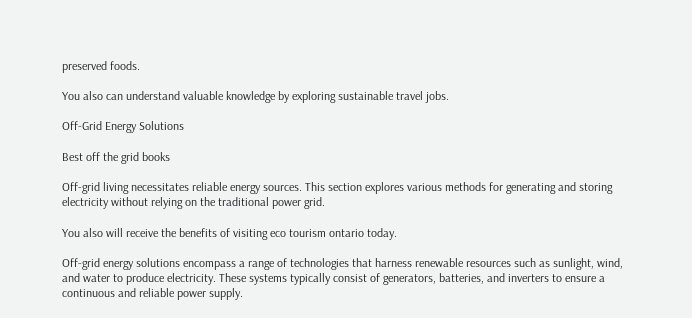preserved foods.

You also can understand valuable knowledge by exploring sustainable travel jobs.

Off-Grid Energy Solutions

Best off the grid books

Off-grid living necessitates reliable energy sources. This section explores various methods for generating and storing electricity without relying on the traditional power grid.

You also will receive the benefits of visiting eco tourism ontario today.

Off-grid energy solutions encompass a range of technologies that harness renewable resources such as sunlight, wind, and water to produce electricity. These systems typically consist of generators, batteries, and inverters to ensure a continuous and reliable power supply.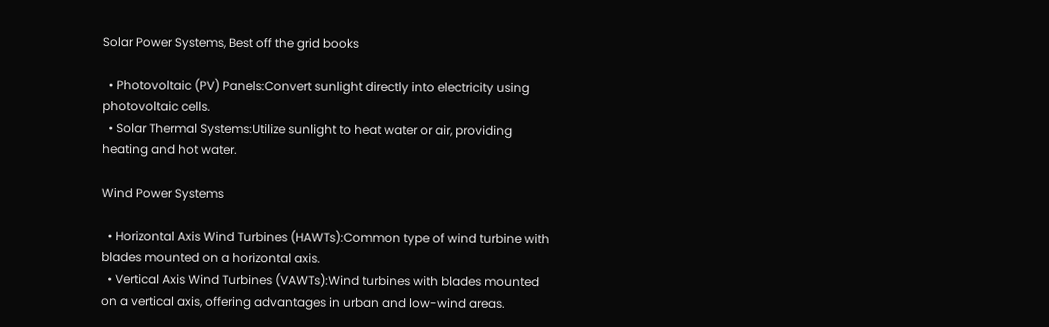Solar Power Systems, Best off the grid books

  • Photovoltaic (PV) Panels:Convert sunlight directly into electricity using photovoltaic cells.
  • Solar Thermal Systems:Utilize sunlight to heat water or air, providing heating and hot water.

Wind Power Systems

  • Horizontal Axis Wind Turbines (HAWTs):Common type of wind turbine with blades mounted on a horizontal axis.
  • Vertical Axis Wind Turbines (VAWTs):Wind turbines with blades mounted on a vertical axis, offering advantages in urban and low-wind areas.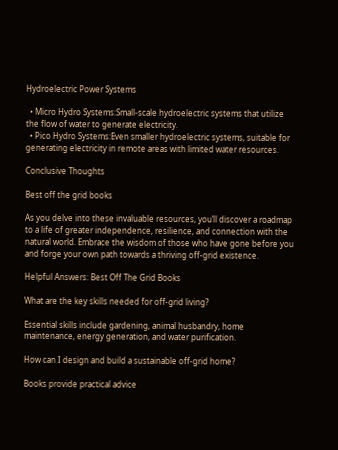Hydroelectric Power Systems

  • Micro Hydro Systems:Small-scale hydroelectric systems that utilize the flow of water to generate electricity.
  • Pico Hydro Systems:Even smaller hydroelectric systems, suitable for generating electricity in remote areas with limited water resources.

Conclusive Thoughts

Best off the grid books

As you delve into these invaluable resources, you’ll discover a roadmap to a life of greater independence, resilience, and connection with the natural world. Embrace the wisdom of those who have gone before you and forge your own path towards a thriving off-grid existence.

Helpful Answers: Best Off The Grid Books

What are the key skills needed for off-grid living?

Essential skills include gardening, animal husbandry, home maintenance, energy generation, and water purification.

How can I design and build a sustainable off-grid home?

Books provide practical advice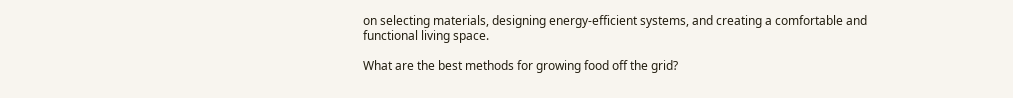on selecting materials, designing energy-efficient systems, and creating a comfortable and functional living space.

What are the best methods for growing food off the grid?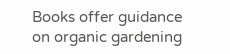Books offer guidance on organic gardening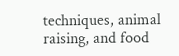techniques, animal raising, and food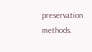preservation methods.